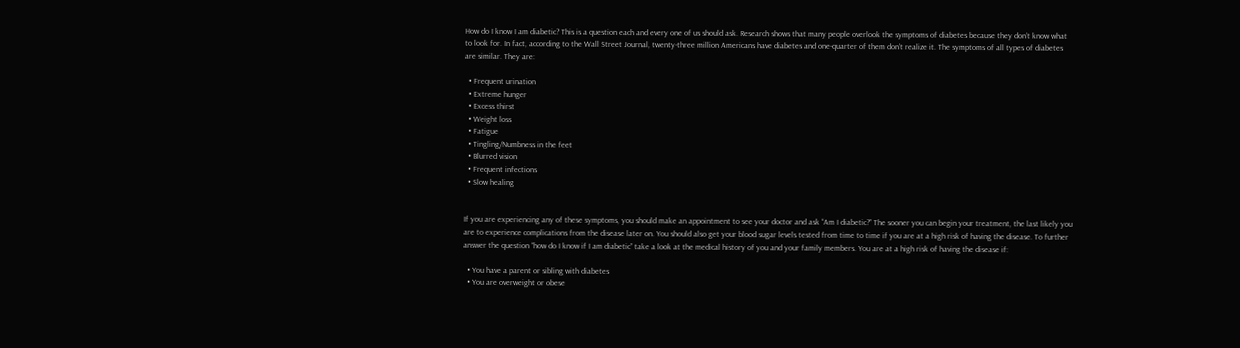How do I know I am diabetic? This is a question each and every one of us should ask. Research shows that many people overlook the symptoms of diabetes because they don’t know what to look for. In fact, according to the Wall Street Journal, twenty-three million Americans have diabetes and one-quarter of them don’t realize it. The symptoms of all types of diabetes are similar. They are:

  • Frequent urination
  • Extreme hunger
  • Excess thirst
  • Weight loss
  • Fatigue
  • Tingling/Numbness in the feet
  • Blurred vision
  • Frequent infections
  • Slow healing


If you are experiencing any of these symptoms, you should make an appointment to see your doctor and ask “Am I diabetic?” The sooner you can begin your treatment, the last likely you are to experience complications from the disease later on. You should also get your blood sugar levels tested from time to time if you are at a high risk of having the disease. To further answer the question “how do I know if I am diabetic” take a look at the medical history of you and your family members. You are at a high risk of having the disease if:

  • You have a parent or sibling with diabetes
  • You are overweight or obese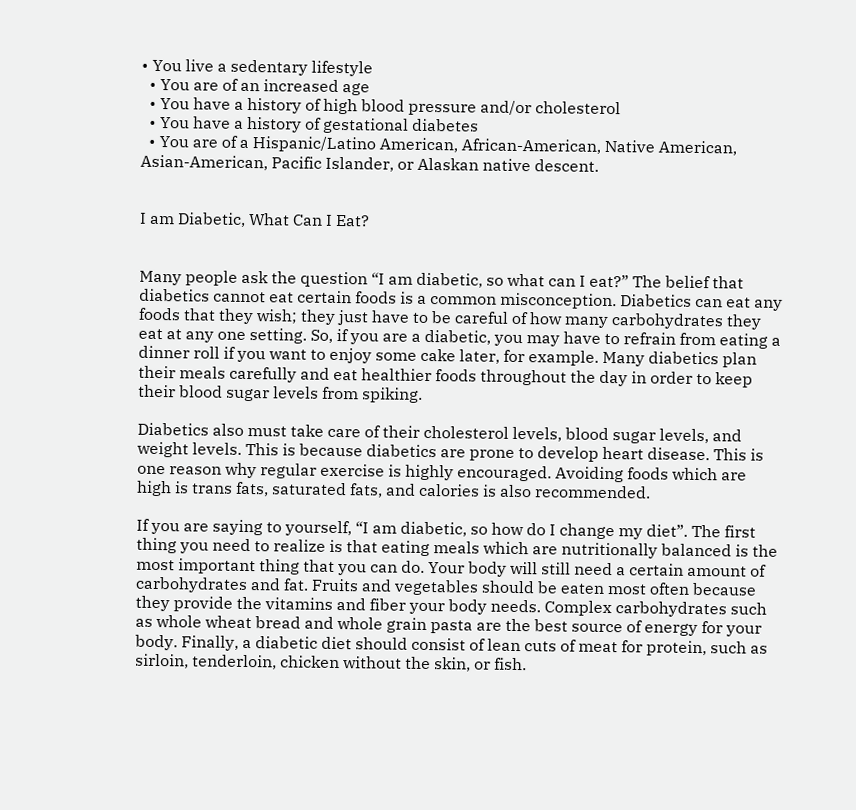• You live a sedentary lifestyle
  • You are of an increased age
  • You have a history of high blood pressure and/or cholesterol
  • You have a history of gestational diabetes
  • You are of a Hispanic/Latino American, African-American, Native American, Asian-American, Pacific Islander, or Alaskan native descent.


I am Diabetic, What Can I Eat?


Many people ask the question “I am diabetic, so what can I eat?” The belief that diabetics cannot eat certain foods is a common misconception. Diabetics can eat any foods that they wish; they just have to be careful of how many carbohydrates they eat at any one setting. So, if you are a diabetic, you may have to refrain from eating a dinner roll if you want to enjoy some cake later, for example. Many diabetics plan their meals carefully and eat healthier foods throughout the day in order to keep their blood sugar levels from spiking.

Diabetics also must take care of their cholesterol levels, blood sugar levels, and weight levels. This is because diabetics are prone to develop heart disease. This is one reason why regular exercise is highly encouraged. Avoiding foods which are high is trans fats, saturated fats, and calories is also recommended.

If you are saying to yourself, “I am diabetic, so how do I change my diet”. The first thing you need to realize is that eating meals which are nutritionally balanced is the most important thing that you can do. Your body will still need a certain amount of carbohydrates and fat. Fruits and vegetables should be eaten most often because they provide the vitamins and fiber your body needs. Complex carbohydrates such as whole wheat bread and whole grain pasta are the best source of energy for your body. Finally, a diabetic diet should consist of lean cuts of meat for protein, such as sirloin, tenderloin, chicken without the skin, or fish.